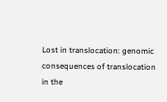Lost in translocation: genomic consequences of translocation in the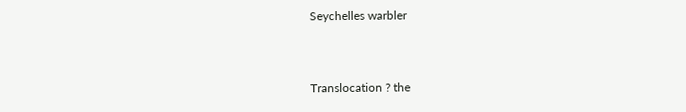Seychelles warbler


Translocation ? the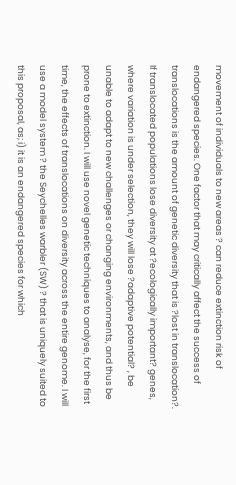movement of individuals to new areas ? can reduce extinction risk of endangered species. One factor that may critically affect the success of translocations is the amount of genetic diversity that is ?lost in translocation?. If translocated populations lose diversity at ?ecologically important? genes, where variation is under selection, they will lose ?adaptive potential? , be unable to adapt to new challenges or changing environments, and thus be prone to extinction. I will use novel genetic techniques to analyse, for the first time, the effects of translocations on diversity across the entire genome. I will use a model system ? the Seychelles warbler (SW) ? that is uniquely suited to this proposal, as; i) it is an endangered species for which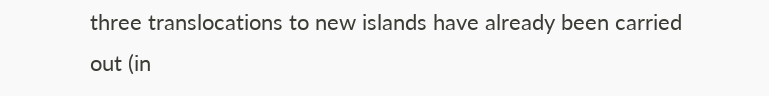three translocations to new islands have already been carried out (in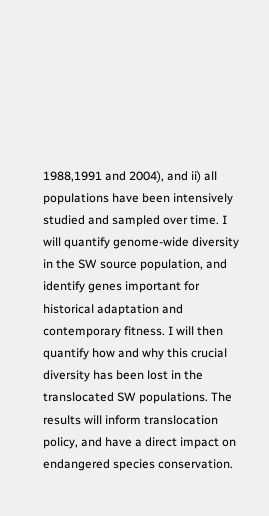1988,1991 and 2004), and ii) all populations have been intensively studied and sampled over time. I will quantify genome-wide diversity in the SW source population, and identify genes important for historical adaptation and contemporary fitness. I will then quantify how and why this crucial diversity has been lost in the translocated SW populations. The results will inform translocation policy, and have a direct impact on endangered species conservation.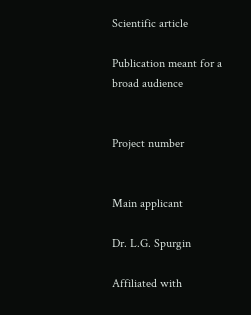Scientific article

Publication meant for a broad audience


Project number


Main applicant

Dr. L.G. Spurgin

Affiliated with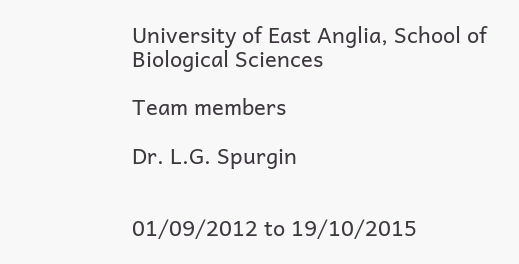University of East Anglia, School of Biological Sciences

Team members

Dr. L.G. Spurgin


01/09/2012 to 19/10/2015